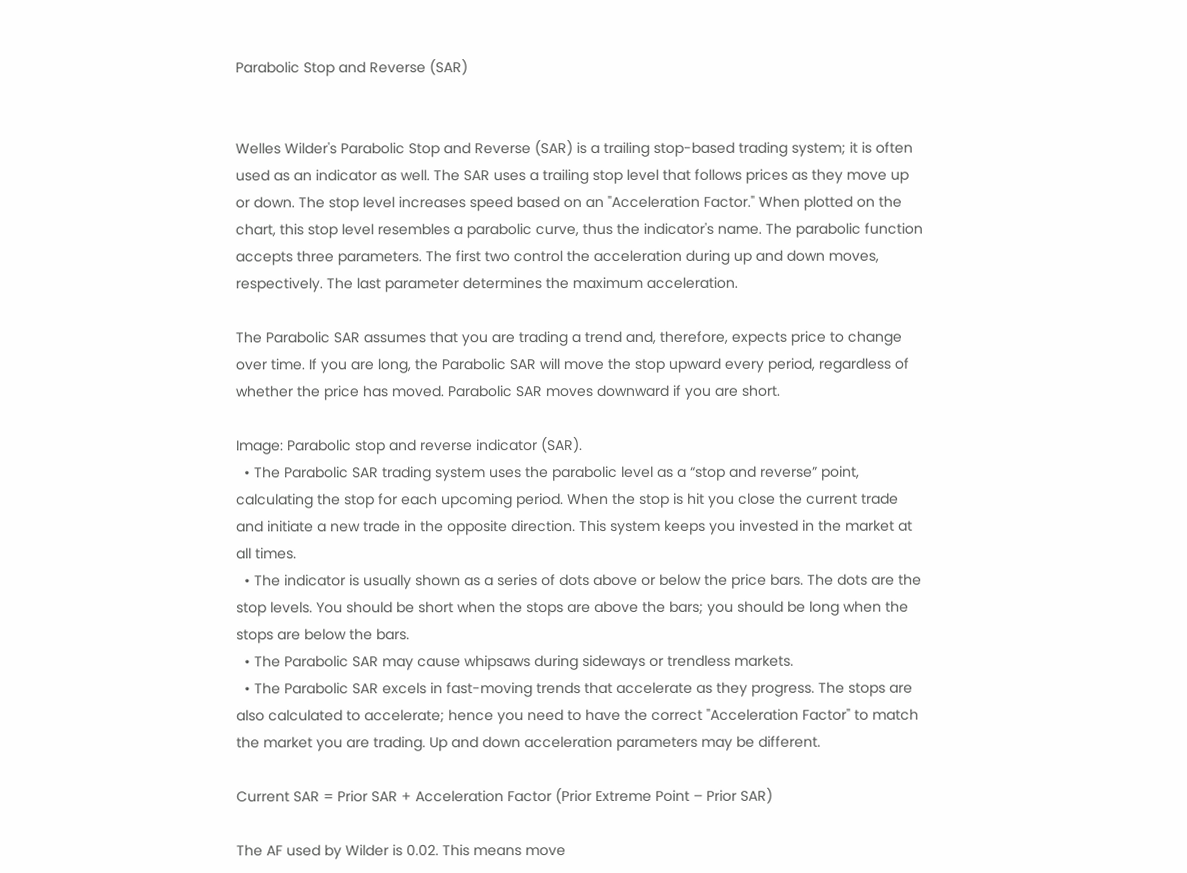Parabolic Stop and Reverse (SAR)


Welles Wilder's Parabolic Stop and Reverse (SAR) is a trailing stop-based trading system; it is often used as an indicator as well. The SAR uses a trailing stop level that follows prices as they move up or down. The stop level increases speed based on an "Acceleration Factor." When plotted on the chart, this stop level resembles a parabolic curve, thus the indicator's name. The parabolic function accepts three parameters. The first two control the acceleration during up and down moves, respectively. The last parameter determines the maximum acceleration.

The Parabolic SAR assumes that you are trading a trend and, therefore, expects price to change over time. If you are long, the Parabolic SAR will move the stop upward every period, regardless of whether the price has moved. Parabolic SAR moves downward if you are short.

Image: Parabolic stop and reverse indicator (SAR).
  • The Parabolic SAR trading system uses the parabolic level as a “stop and reverse” point, calculating the stop for each upcoming period. When the stop is hit you close the current trade and initiate a new trade in the opposite direction. This system keeps you invested in the market at all times.
  • The indicator is usually shown as a series of dots above or below the price bars. The dots are the stop levels. You should be short when the stops are above the bars; you should be long when the stops are below the bars.
  • The Parabolic SAR may cause whipsaws during sideways or trendless markets.
  • The Parabolic SAR excels in fast-moving trends that accelerate as they progress. The stops are also calculated to accelerate; hence you need to have the correct "Acceleration Factor" to match the market you are trading. Up and down acceleration parameters may be different.

Current SAR = Prior SAR + Acceleration Factor (Prior Extreme Point – Prior SAR)

The AF used by Wilder is 0.02. This means move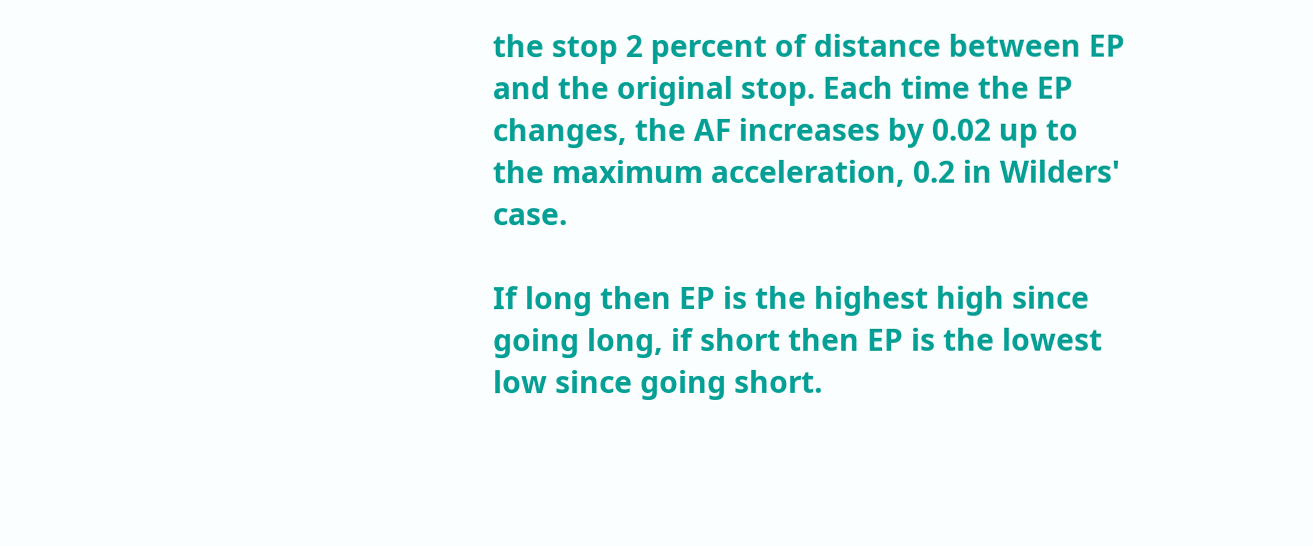the stop 2 percent of distance between EP and the original stop. Each time the EP changes, the AF increases by 0.02 up to the maximum acceleration, 0.2 in Wilders' case.

If long then EP is the highest high since going long, if short then EP is the lowest low since going short.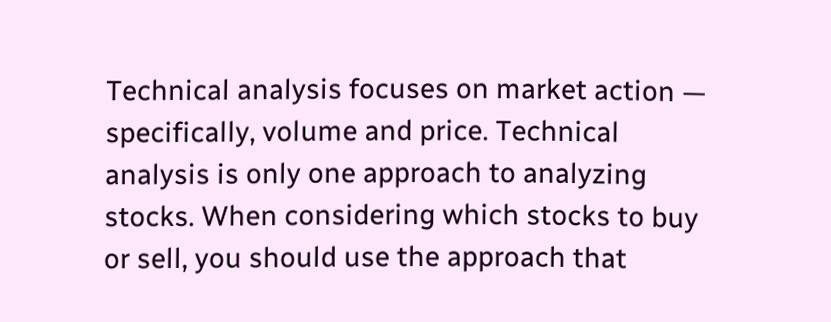Technical analysis focuses on market action — specifically, volume and price. Technical analysis is only one approach to analyzing stocks. When considering which stocks to buy or sell, you should use the approach that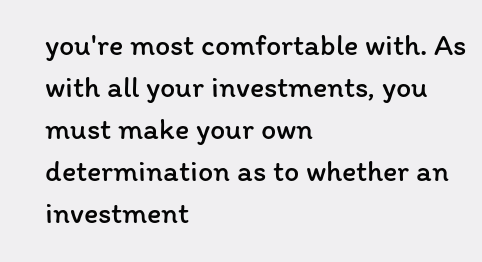you're most comfortable with. As with all your investments, you must make your own determination as to whether an investment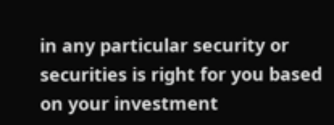in any particular security or securities is right for you based on your investment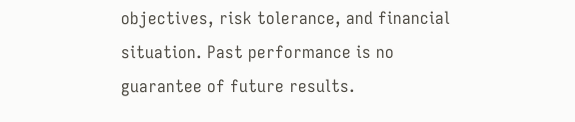objectives, risk tolerance, and financial situation. Past performance is no guarantee of future results.